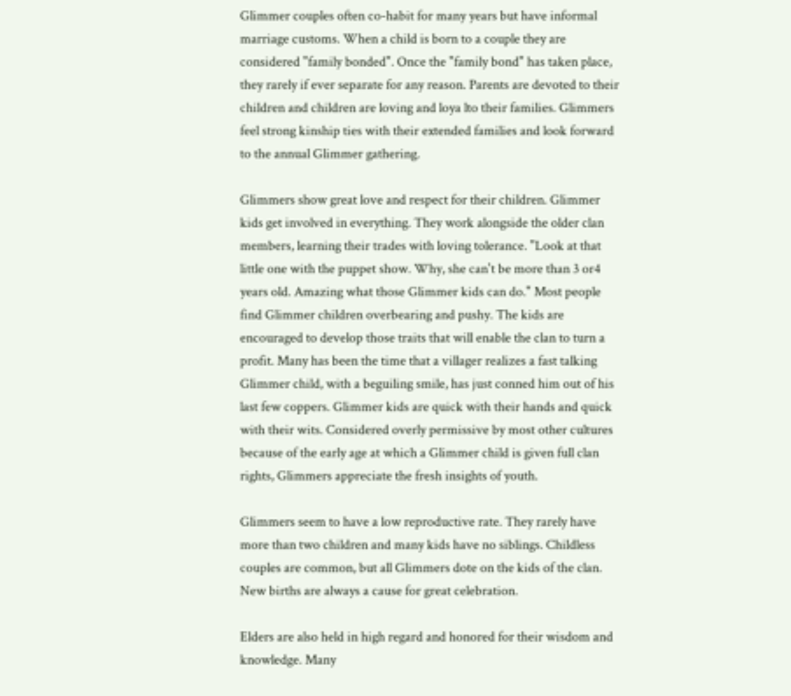Glimmer couples often co-habit for many years but have informal marriage customs. When a child is born to a couple they are considered "family bonded". Once the "family bond" has taken place, they rarely if ever separate for any reason. Parents are devoted to their children and children are loving and loya lto their families. Glimmers feel strong kinship ties with their extended families and look forward to the annual Glimmer gathering.

Glimmers show great love and respect for their children. Glimmer kids get involved in everything. They work alongside the older clan members, learning their trades with loving tolerance. "Look at that little one with the puppet show. Why, she can't be more than 3 or4 years old. Amazing what those Glimmer kids can do." Most people find Glimmer children overbearing and pushy. The kids are encouraged to develop those traits that will enable the clan to turn a profit. Many has been the time that a villager realizes a fast talking Glimmer child, with a beguiling smile, has just conned him out of his last few coppers. Glimmer kids are quick with their hands and quick with their wits. Considered overly permissive by most other cultures because of the early age at which a Glimmer child is given full clan rights, Glimmers appreciate the fresh insights of youth.

Glimmers seem to have a low reproductive rate. They rarely have more than two children and many kids have no siblings. Childless couples are common, but all Glimmers dote on the kids of the clan. New births are always a cause for great celebration.

Elders are also held in high regard and honored for their wisdom and knowledge. Many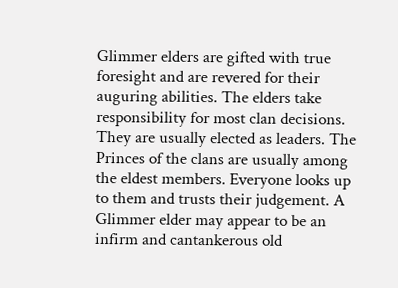Glimmer elders are gifted with true foresight and are revered for their auguring abilities. The elders take responsibility for most clan decisions. They are usually elected as leaders. The Princes of the clans are usually among the eldest members. Everyone looks up to them and trusts their judgement. A Glimmer elder may appear to be an infirm and cantankerous old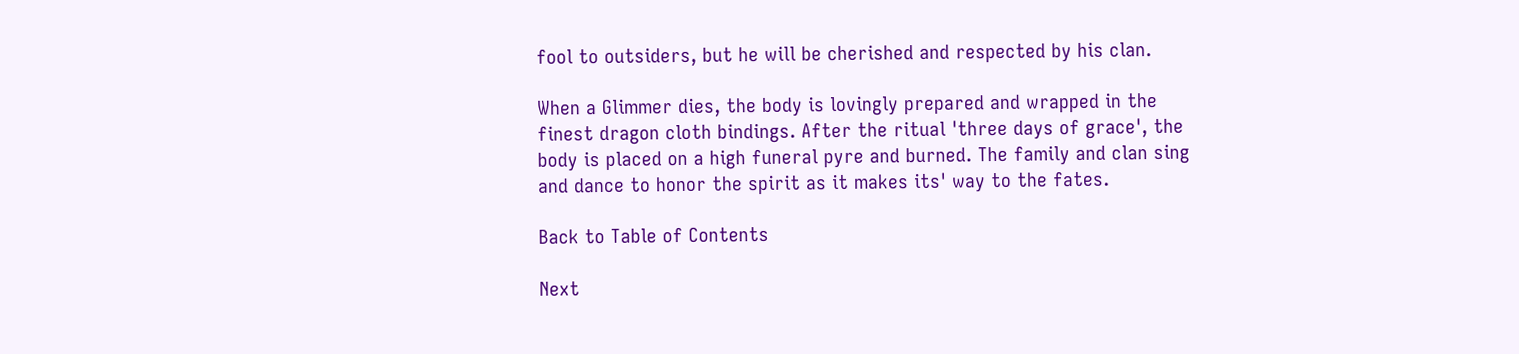fool to outsiders, but he will be cherished and respected by his clan.

When a Glimmer dies, the body is lovingly prepared and wrapped in the finest dragon cloth bindings. After the ritual 'three days of grace', the body is placed on a high funeral pyre and burned. The family and clan sing and dance to honor the spirit as it makes its' way to the fates.

Back to Table of Contents

Next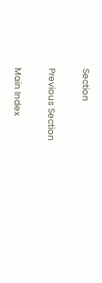Section

Previous Section

Main Index